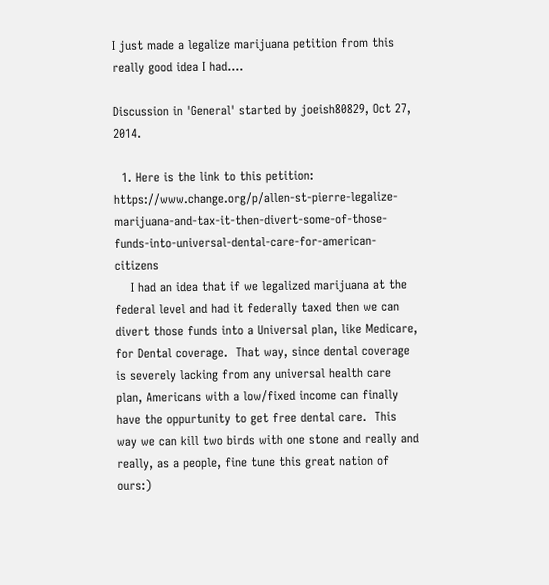I just made a legalize marijuana petition from this really good idea I had....

Discussion in 'General' started by joeish80829, Oct 27, 2014.

  1. Here is the link to this petition: https://www.change.org/p/allen-st-pierre-legalize-marijuana-and-tax-it-then-divert-some-of-those-funds-into-universal-dental-care-for-american-citizens
    I had an idea that if we legalized marijuana at the federal level and had it federally taxed then we can divert those funds into a Universal plan, like Medicare, for Dental coverage.  That way, since dental coverage is severely lacking from any universal health care plan, Americans with a low/fixed income can finally have the oppurtunity to get free dental care.  This way we can kill two birds with one stone and really and really, as a people, fine tune this great nation of ours:)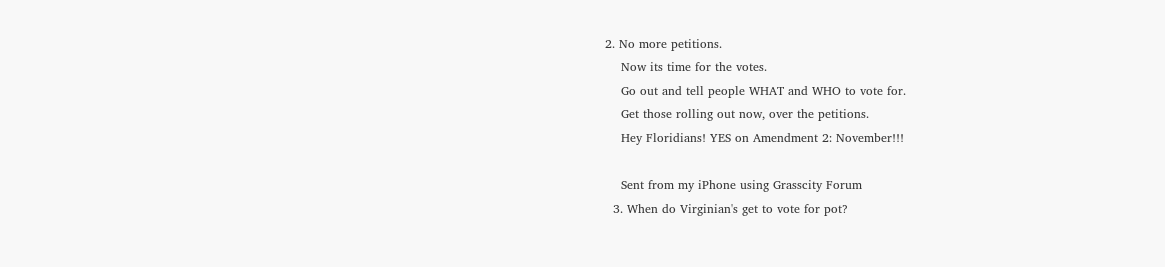2. No more petitions.
    Now its time for the votes.
    Go out and tell people WHAT and WHO to vote for.
    Get those rolling out now, over the petitions.
    Hey Floridians! YES on Amendment 2: November!!!

    Sent from my iPhone using Grasscity Forum
  3. When do Virginian's get to vote for pot?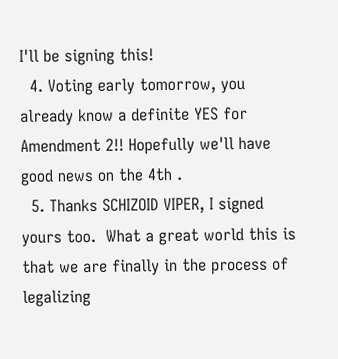I'll be signing this!
  4. Voting early tomorrow, you already know a definite YES for Amendment 2!! Hopefully we'll have good news on the 4th .
  5. Thanks SCHIZOID VIPER, I signed yours too.  What a great world this is that we are finally in the process of legalizing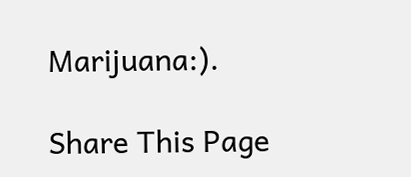Marijuana:).

Share This Page